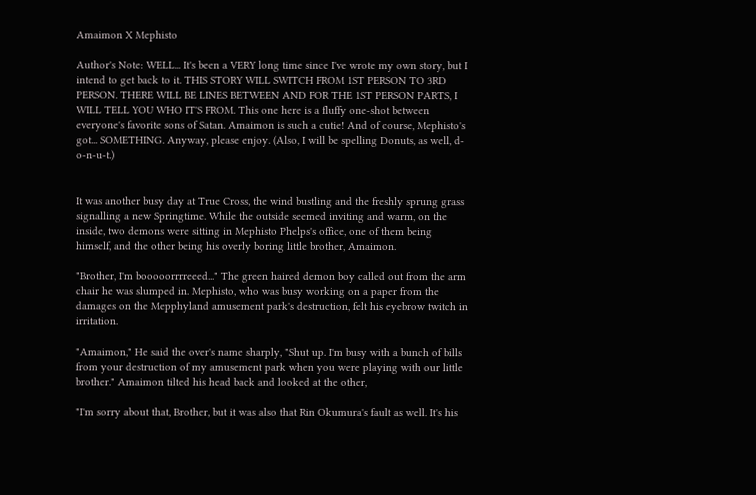Amaimon X Mephisto

Author's Note: WELL... It's been a VERY long time since I've wrote my own story, but I intend to get back to it. THIS STORY WILL SWITCH FROM 1ST PERSON TO 3RD PERSON. THERE WILL BE LINES BETWEEN AND FOR THE 1ST PERSON PARTS, I WILL TELL YOU WHO IT'S FROM. This one here is a fluffy one-shot between everyone's favorite sons of Satan. Amaimon is such a cutie! And of course, Mephisto's got... SOMETHING. Anyway, please enjoy. (Also, I will be spelling Donuts, as well, d-o-n-u-t.)


It was another busy day at True Cross, the wind bustling and the freshly sprung grass signalling a new Springtime. While the outside seemed inviting and warm, on the inside, two demons were sitting in Mephisto Phelps's office, one of them being himself, and the other being his overly boring little brother, Amaimon.

"Brother, I'm booooorrrreeed..." The green haired demon boy called out from the arm chair he was slumped in. Mephisto, who was busy working on a paper from the damages on the Mepphyland amusement park's destruction, felt his eyebrow twitch in irritation.

"Amaimon," He said the over's name sharply, "Shut up. I'm busy with a bunch of bills from your destruction of my amusement park when you were playing with our little brother." Amaimon tilted his head back and looked at the other,

"I'm sorry about that, Brother, but it was also that Rin Okumura's fault as well. It's his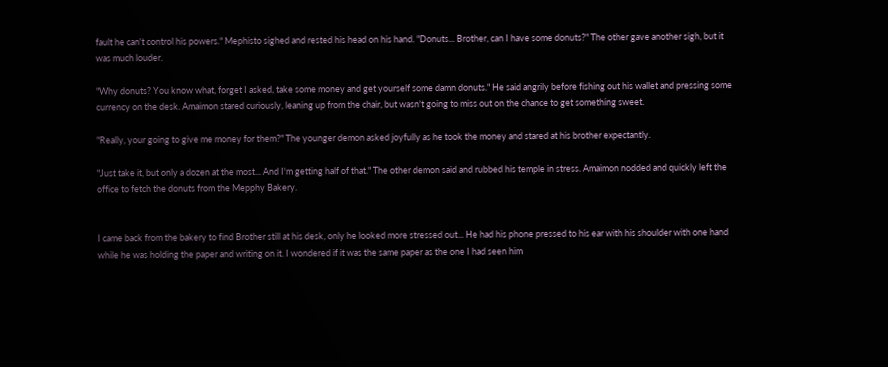fault he can't control his powers." Mephisto sighed and rested his head on his hand. "Donuts... Brother, can I have some donuts?" The other gave another sigh, but it was much louder.

"Why donuts? You know what, forget I asked, take some money and get yourself some damn donuts." He said angrily before fishing out his wallet and pressing some currency on the desk. Amaimon stared curiously, leaning up from the chair, but wasn't going to miss out on the chance to get something sweet.

"Really, your going to give me money for them?" The younger demon asked joyfully as he took the money and stared at his brother expectantly.

"Just take it, but only a dozen at the most... And I'm getting half of that." The other demon said and rubbed his temple in stress. Amaimon nodded and quickly left the office to fetch the donuts from the Mepphy Bakery.


I came back from the bakery to find Brother still at his desk, only he looked more stressed out... He had his phone pressed to his ear with his shoulder with one hand while he was holding the paper and writing on it. I wondered if it was the same paper as the one I had seen him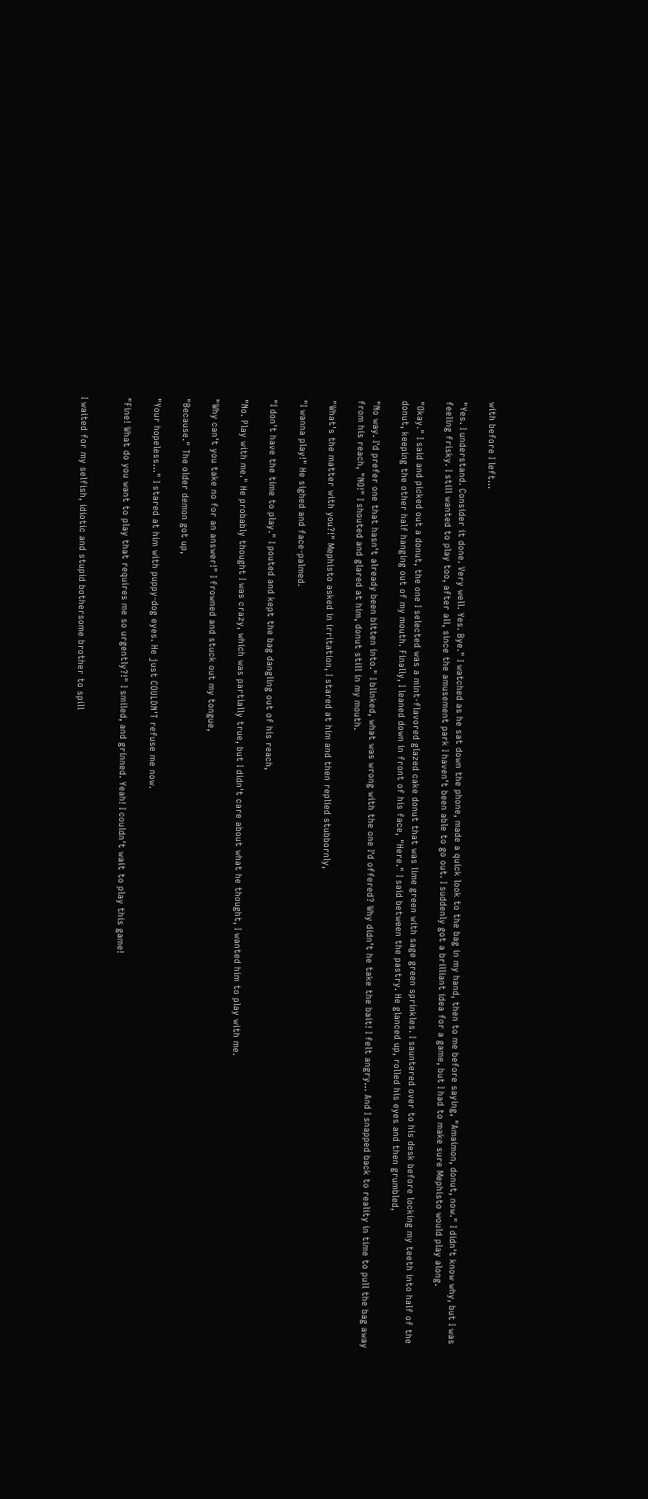with before I left...

"Yes. I understand. Consider it done. Very well. Yes. Bye." I watched as he sat down the phone, made a quick look to the bag in my hand, then to me before saying, "Amaimon, donut, now." I didn't know why, but I was feeling frisky. I still wanted to play too, after all, since the amusement park I haven't been able to go out. I suddenly got a brilliant idea for a game, but I had to make sure Mephisto would play along.

"Okay." I said and picked out a donut, the one I selected was a mint-flavored glazed cake donut that was lime green with sage green sprinkles. I sauntered over to his desk before locking my teeth into half of the donut, keeping the other half hanging out of my mouth. Finally, I leaned down in front of his face, "Here." I said between the pastry. He glanced up, rolled his eyes and then grumbled,

"No way. I'd prefer one that hasn't already been bitten into." I blinked, what was wrong with the one I'd offered? Why didn't he take the bait! I felt angry... And I snapped back to reality in time to pull the bag away from his reach, "NO!" I shouted and glared at him, donut still in my mouth.

"What's the matter with you?!" Mephisto asked in irritation, I stared at him and then replied stubbornly,

"I wanna play!" He sighed and face-palmed.

"I don't have the time to play." I pouted and kept the bag dangling out of his reach,

"No. Play with me." He probably thought I was crazy, which was partially true, but I didn't care about what he thought, I wanted him to play with me.

"Why can't you take no for an answer!" I frowned and stuck out my tongue,

"Because." The older demon got up,

"Your hopeless..." I stared at him with puppy-dog eyes. He just COULDN'T refuse me now.

"Fine! What do you want to play that requires me so urgently?!" I smiled, and grinned. Yeah! I couldn't wait to play this game!


I waited for my selfish, idiotic and stupid bothersome brother to spill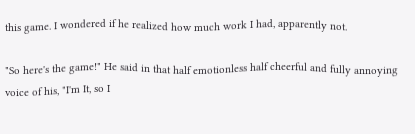this game. I wondered if he realized how much work I had, apparently not.

"So here's the game!" He said in that half emotionless half cheerful and fully annoying voice of his, "I'm It, so I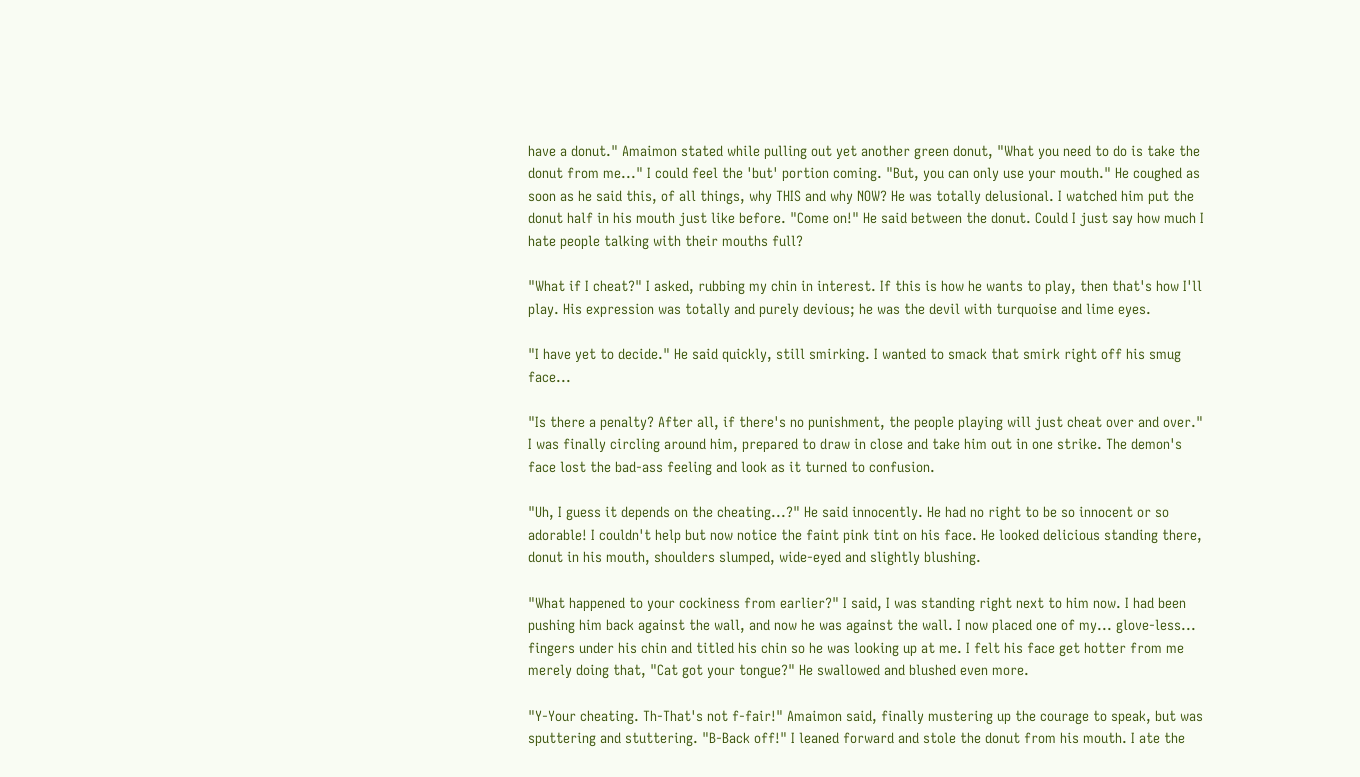have a donut." Amaimon stated while pulling out yet another green donut, "What you need to do is take the donut from me..." I could feel the 'but' portion coming. "But, you can only use your mouth." He coughed as soon as he said this, of all things, why THIS and why NOW? He was totally delusional. I watched him put the donut half in his mouth just like before. "Come on!" He said between the donut. Could I just say how much I hate people talking with their mouths full?

"What if I cheat?" I asked, rubbing my chin in interest. If this is how he wants to play, then that's how I'll play. His expression was totally and purely devious; he was the devil with turquoise and lime eyes.

"I have yet to decide." He said quickly, still smirking. I wanted to smack that smirk right off his smug face...

"Is there a penalty? After all, if there's no punishment, the people playing will just cheat over and over." I was finally circling around him, prepared to draw in close and take him out in one strike. The demon's face lost the bad-ass feeling and look as it turned to confusion.

"Uh, I guess it depends on the cheating...?" He said innocently. He had no right to be so innocent or so adorable! I couldn't help but now notice the faint pink tint on his face. He looked delicious standing there, donut in his mouth, shoulders slumped, wide-eyed and slightly blushing.

"What happened to your cockiness from earlier?" I said, I was standing right next to him now. I had been pushing him back against the wall, and now he was against the wall. I now placed one of my... glove-less... fingers under his chin and titled his chin so he was looking up at me. I felt his face get hotter from me merely doing that, "Cat got your tongue?" He swallowed and blushed even more.

"Y-Your cheating. Th-That's not f-fair!" Amaimon said, finally mustering up the courage to speak, but was sputtering and stuttering. "B-Back off!" I leaned forward and stole the donut from his mouth. I ate the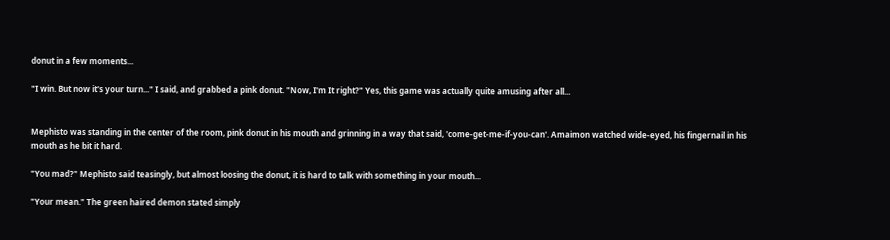donut in a few moments...

"I win. But now it's your turn..." I said, and grabbed a pink donut. "Now, I'm It right?" Yes, this game was actually quite amusing after all...


Mephisto was standing in the center of the room, pink donut in his mouth and grinning in a way that said, 'come-get-me-if-you-can'. Amaimon watched wide-eyed, his fingernail in his mouth as he bit it hard.

"You mad?" Mephisto said teasingly, but almost loosing the donut, it is hard to talk with something in your mouth...

"Your mean." The green haired demon stated simply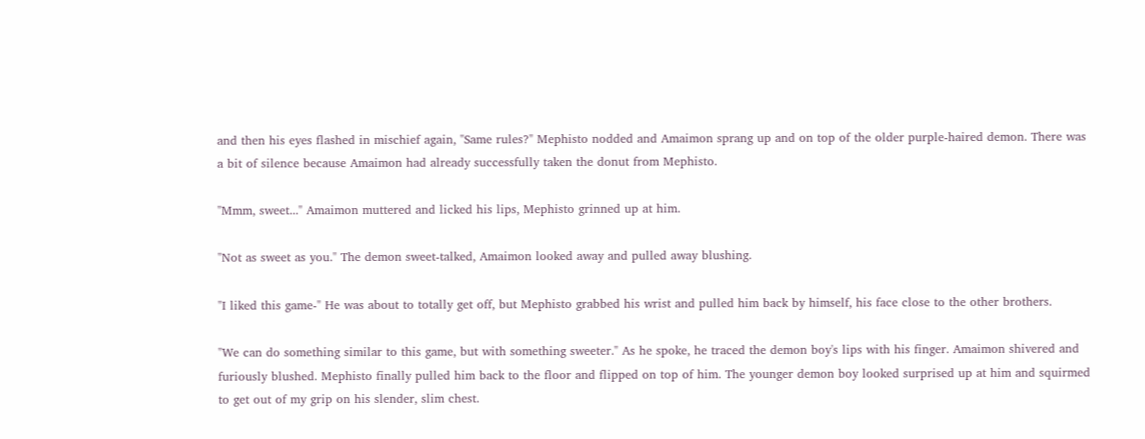and then his eyes flashed in mischief again, "Same rules?" Mephisto nodded and Amaimon sprang up and on top of the older purple-haired demon. There was a bit of silence because Amaimon had already successfully taken the donut from Mephisto.

"Mmm, sweet..." Amaimon muttered and licked his lips, Mephisto grinned up at him.

"Not as sweet as you." The demon sweet-talked, Amaimon looked away and pulled away blushing.

"I liked this game-" He was about to totally get off, but Mephisto grabbed his wrist and pulled him back by himself, his face close to the other brothers.

"We can do something similar to this game, but with something sweeter." As he spoke, he traced the demon boy's lips with his finger. Amaimon shivered and furiously blushed. Mephisto finally pulled him back to the floor and flipped on top of him. The younger demon boy looked surprised up at him and squirmed to get out of my grip on his slender, slim chest.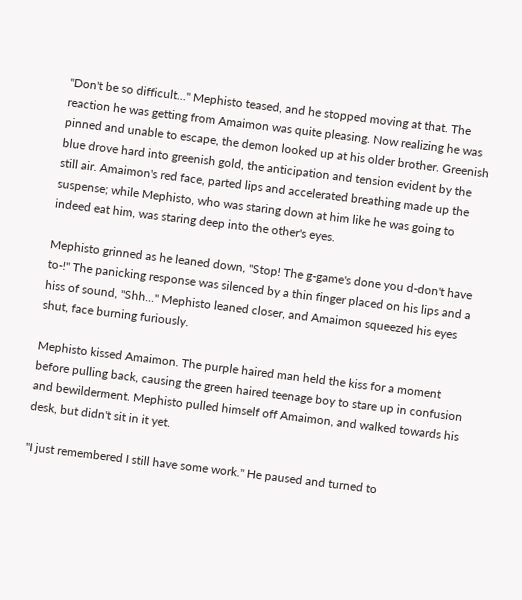"Don't be so difficult..." Mephisto teased, and he stopped moving at that. The reaction he was getting from Amaimon was quite pleasing. Now realizing he was pinned and unable to escape, the demon looked up at his older brother. Greenish blue drove hard into greenish gold, the anticipation and tension evident by the still air. Amaimon's red face, parted lips and accelerated breathing made up the suspense; while Mephisto, who was staring down at him like he was going to indeed eat him, was staring deep into the other's eyes.

Mephisto grinned as he leaned down, "Stop! The g-game's done you d-don't have to-!" The panicking response was silenced by a thin finger placed on his lips and a hiss of sound, "Shh..." Mephisto leaned closer, and Amaimon squeezed his eyes shut, face burning furiously.

Mephisto kissed Amaimon. The purple haired man held the kiss for a moment before pulling back, causing the green haired teenage boy to stare up in confusion and bewilderment. Mephisto pulled himself off Amaimon, and walked towards his desk, but didn't sit in it yet.

"I just remembered I still have some work." He paused and turned to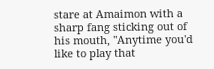stare at Amaimon with a sharp fang sticking out of his mouth, "Anytime you'd like to play that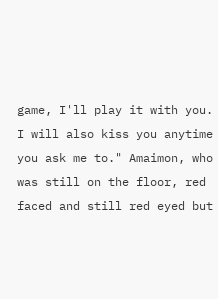game, I'll play it with you. I will also kiss you anytime you ask me to." Amaimon, who was still on the floor, red faced and still red eyed but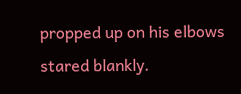propped up on his elbows stared blankly.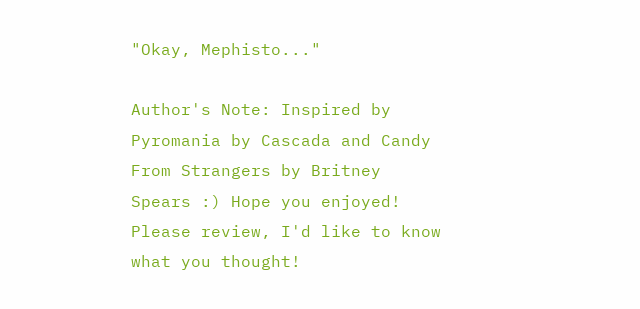"Okay, Mephisto..."

Author's Note: Inspired by Pyromania by Cascada and Candy From Strangers by Britney Spears :) Hope you enjoyed! Please review, I'd like to know what you thought!